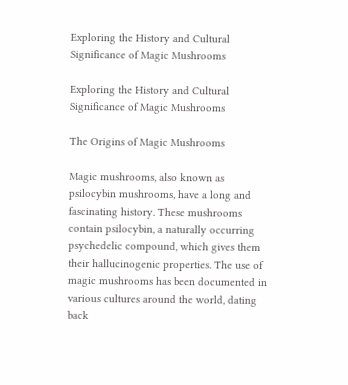Exploring the History and Cultural Significance of Magic Mushrooms

Exploring the History and Cultural Significance of Magic Mushrooms

The Origins of Magic Mushrooms

Magic mushrooms, also known as psilocybin mushrooms, have a long and fascinating history. These mushrooms contain psilocybin, a naturally occurring psychedelic compound, which gives them their hallucinogenic properties. The use of magic mushrooms has been documented in various cultures around the world, dating back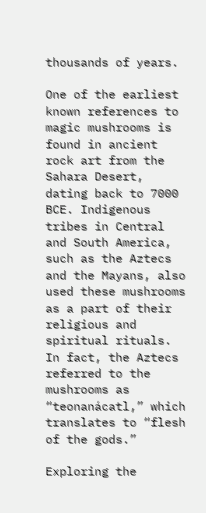thousands of years.

One of the earliest known references to magic mushrooms is found in ancient rock art from the Sahara Desert, dating back to 7000 BCE. Indigenous tribes in Central and South America, such as the Aztecs and the Mayans, also used these mushrooms as a part of their religious and spiritual rituals. In fact, the Aztecs referred to the mushrooms as “teonanácatl,” which translates to “flesh of the gods.”

Exploring the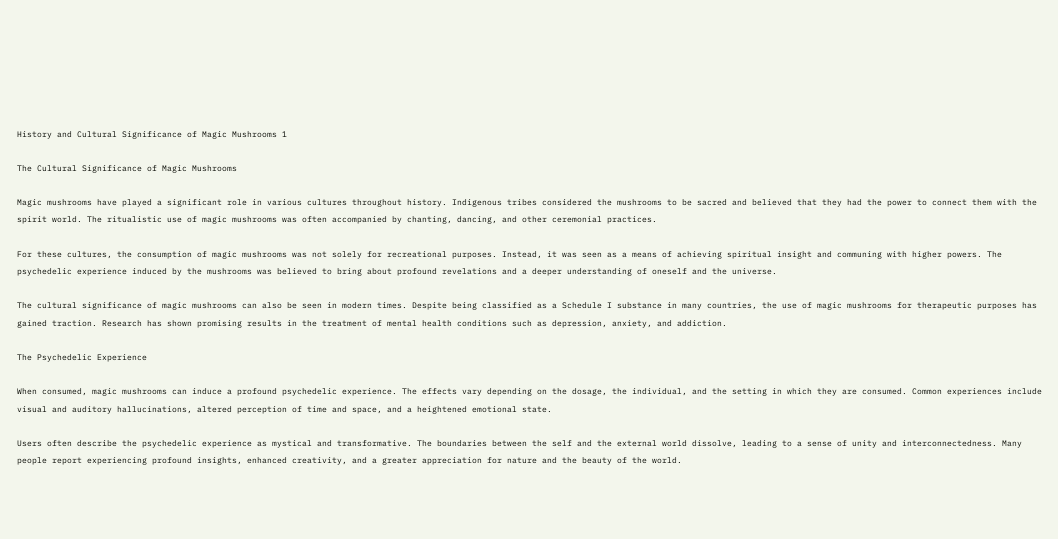History and Cultural Significance of Magic Mushrooms 1

The Cultural Significance of Magic Mushrooms

Magic mushrooms have played a significant role in various cultures throughout history. Indigenous tribes considered the mushrooms to be sacred and believed that they had the power to connect them with the spirit world. The ritualistic use of magic mushrooms was often accompanied by chanting, dancing, and other ceremonial practices.

For these cultures, the consumption of magic mushrooms was not solely for recreational purposes. Instead, it was seen as a means of achieving spiritual insight and communing with higher powers. The psychedelic experience induced by the mushrooms was believed to bring about profound revelations and a deeper understanding of oneself and the universe.

The cultural significance of magic mushrooms can also be seen in modern times. Despite being classified as a Schedule I substance in many countries, the use of magic mushrooms for therapeutic purposes has gained traction. Research has shown promising results in the treatment of mental health conditions such as depression, anxiety, and addiction.

The Psychedelic Experience

When consumed, magic mushrooms can induce a profound psychedelic experience. The effects vary depending on the dosage, the individual, and the setting in which they are consumed. Common experiences include visual and auditory hallucinations, altered perception of time and space, and a heightened emotional state.

Users often describe the psychedelic experience as mystical and transformative. The boundaries between the self and the external world dissolve, leading to a sense of unity and interconnectedness. Many people report experiencing profound insights, enhanced creativity, and a greater appreciation for nature and the beauty of the world.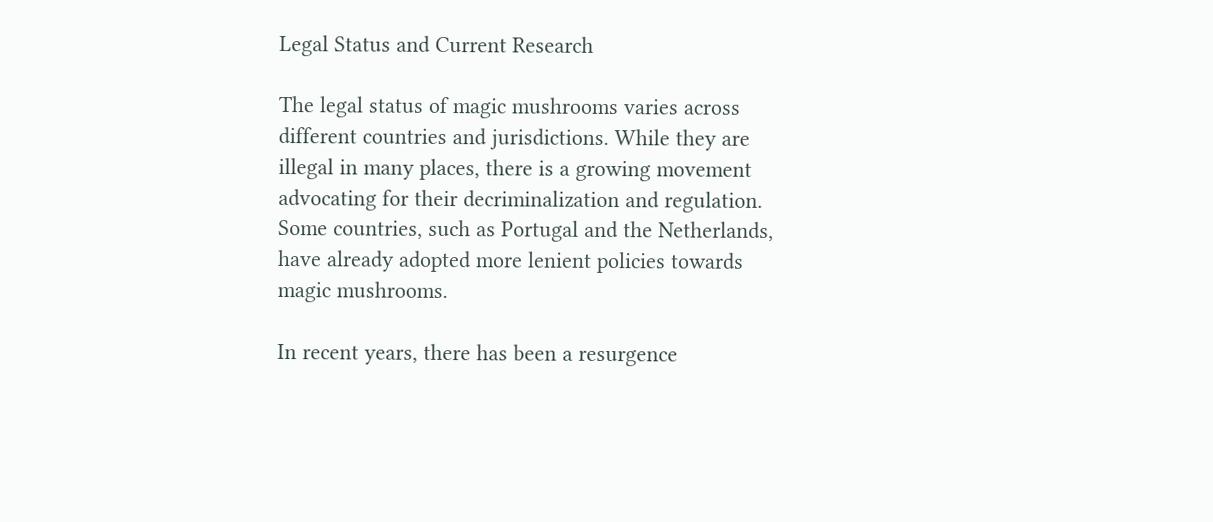Legal Status and Current Research

The legal status of magic mushrooms varies across different countries and jurisdictions. While they are illegal in many places, there is a growing movement advocating for their decriminalization and regulation. Some countries, such as Portugal and the Netherlands, have already adopted more lenient policies towards magic mushrooms.

In recent years, there has been a resurgence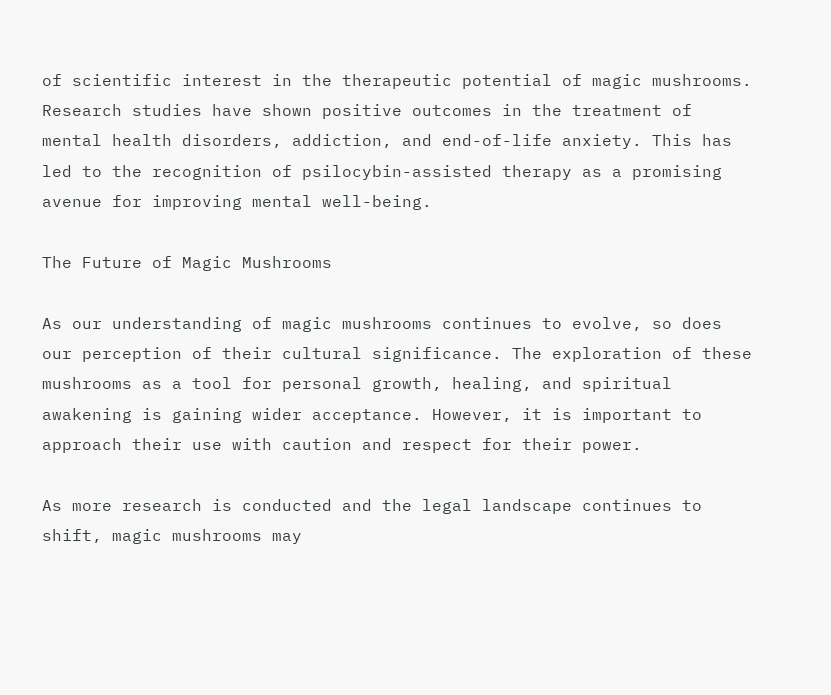of scientific interest in the therapeutic potential of magic mushrooms. Research studies have shown positive outcomes in the treatment of mental health disorders, addiction, and end-of-life anxiety. This has led to the recognition of psilocybin-assisted therapy as a promising avenue for improving mental well-being.

The Future of Magic Mushrooms

As our understanding of magic mushrooms continues to evolve, so does our perception of their cultural significance. The exploration of these mushrooms as a tool for personal growth, healing, and spiritual awakening is gaining wider acceptance. However, it is important to approach their use with caution and respect for their power.

As more research is conducted and the legal landscape continues to shift, magic mushrooms may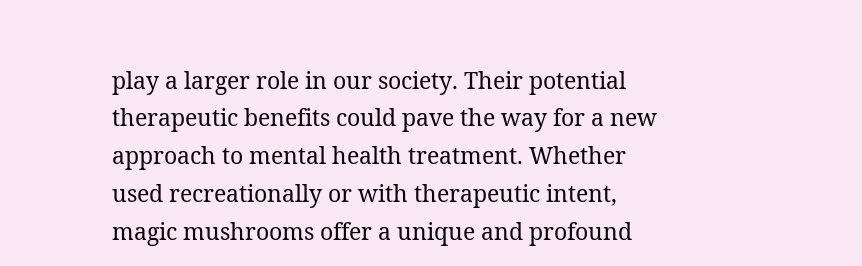play a larger role in our society. Their potential therapeutic benefits could pave the way for a new approach to mental health treatment. Whether used recreationally or with therapeutic intent, magic mushrooms offer a unique and profound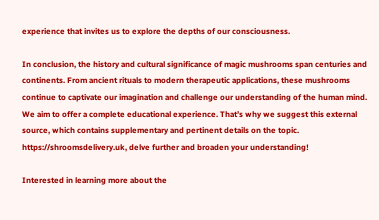experience that invites us to explore the depths of our consciousness.

In conclusion, the history and cultural significance of magic mushrooms span centuries and continents. From ancient rituals to modern therapeutic applications, these mushrooms continue to captivate our imagination and challenge our understanding of the human mind. We aim to offer a complete educational experience. That’s why we suggest this external source, which contains supplementary and pertinent details on the topic. https://shroomsdelivery.uk, delve further and broaden your understanding!

Interested in learning more about the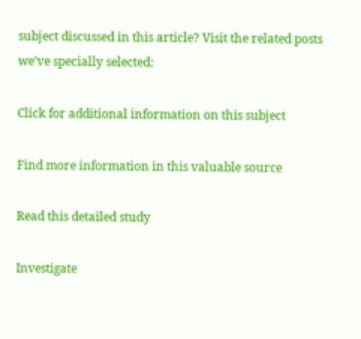subject discussed in this article? Visit the related posts we’ve specially selected:

Click for additional information on this subject

Find more information in this valuable source

Read this detailed study

Investigate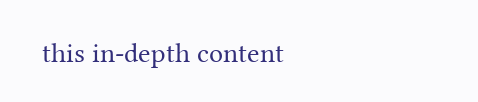this in-depth content